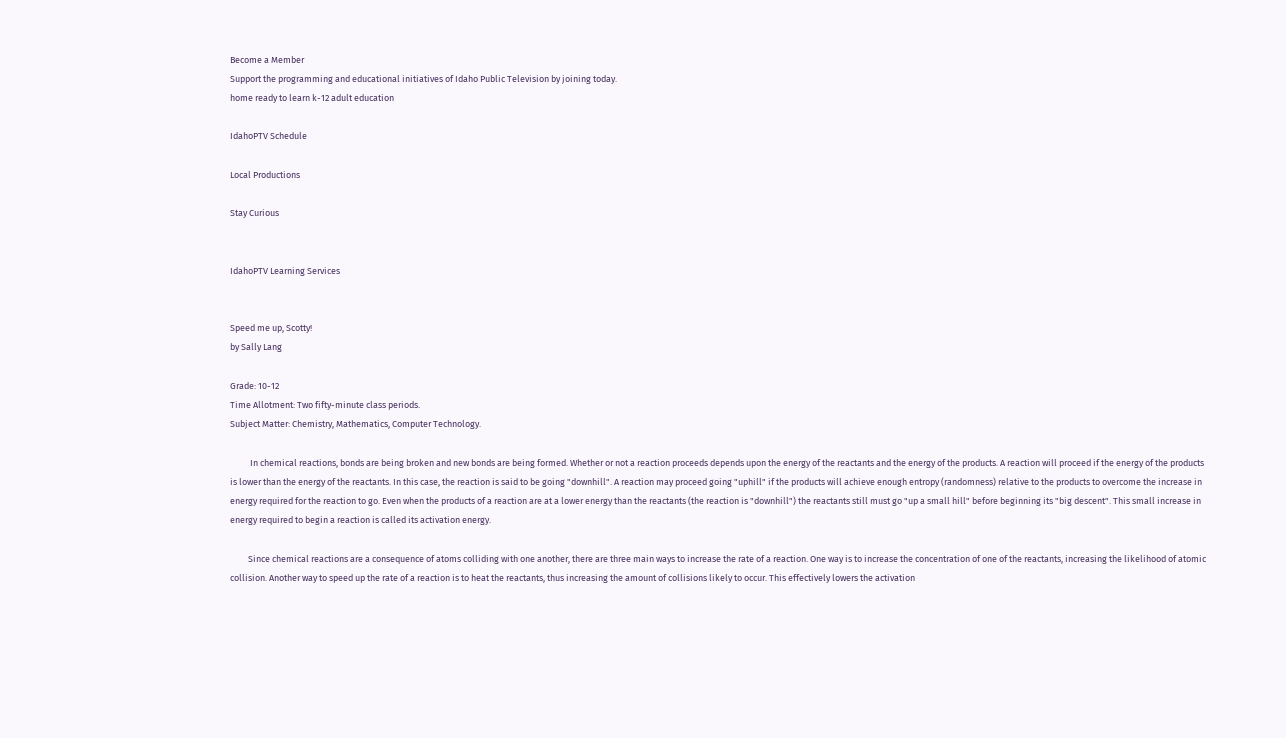Become a Member
Support the programming and educational initiatives of Idaho Public Television by joining today.
home ready to learn k-12 adult education

IdahoPTV Schedule

Local Productions

Stay Curious


IdahoPTV Learning Services


Speed me up, Scotty!
by Sally Lang

Grade: 10-12
Time Allotment: Two fifty-minute class periods.
Subject Matter: Chemistry, Mathematics, Computer Technology.

          In chemical reactions, bonds are being broken and new bonds are being formed. Whether or not a reaction proceeds depends upon the energy of the reactants and the energy of the products. A reaction will proceed if the energy of the products is lower than the energy of the reactants. In this case, the reaction is said to be going "downhill". A reaction may proceed going "uphill" if the products will achieve enough entropy (randomness) relative to the products to overcome the increase in energy required for the reaction to go. Even when the products of a reaction are at a lower energy than the reactants (the reaction is "downhill") the reactants still must go "up a small hill" before beginning its "big descent". This small increase in energy required to begin a reaction is called its activation energy.

         Since chemical reactions are a consequence of atoms colliding with one another, there are three main ways to increase the rate of a reaction. One way is to increase the concentration of one of the reactants, increasing the likelihood of atomic collision. Another way to speed up the rate of a reaction is to heat the reactants, thus increasing the amount of collisions likely to occur. This effectively lowers the activation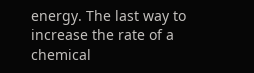energy. The last way to increase the rate of a chemical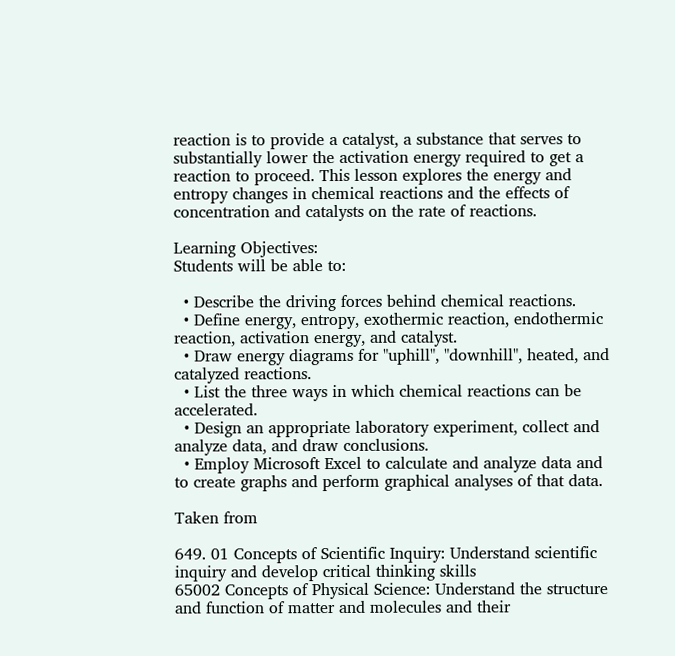reaction is to provide a catalyst, a substance that serves to substantially lower the activation energy required to get a reaction to proceed. This lesson explores the energy and entropy changes in chemical reactions and the effects of concentration and catalysts on the rate of reactions.

Learning Objectives:
Students will be able to:

  • Describe the driving forces behind chemical reactions.
  • Define energy, entropy, exothermic reaction, endothermic reaction, activation energy, and catalyst.
  • Draw energy diagrams for "uphill", "downhill", heated, and catalyzed reactions.
  • List the three ways in which chemical reactions can be accelerated.
  • Design an appropriate laboratory experiment, collect and analyze data, and draw conclusions.
  • Employ Microsoft Excel to calculate and analyze data and to create graphs and perform graphical analyses of that data.

Taken from

649. 01 Concepts of Scientific Inquiry: Understand scientific inquiry and develop critical thinking skills
65002 Concepts of Physical Science: Understand the structure and function of matter and molecules and their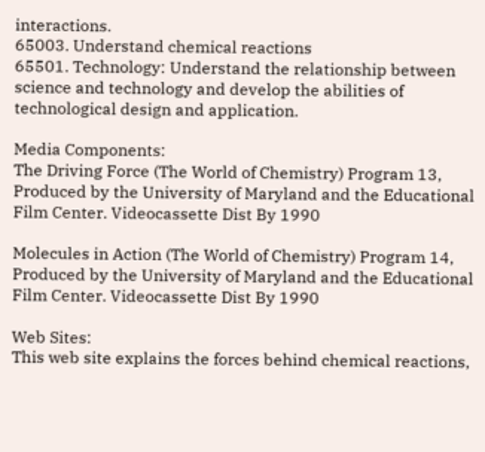interactions.
65003. Understand chemical reactions
65501. Technology: Understand the relationship between science and technology and develop the abilities of technological design and application.

Media Components:
The Driving Force (The World of Chemistry) Program 13, Produced by the University of Maryland and the Educational Film Center. Videocassette Dist By 1990

Molecules in Action (The World of Chemistry) Program 14, Produced by the University of Maryland and the Educational Film Center. Videocassette Dist By 1990

Web Sites:
This web site explains the forces behind chemical reactions,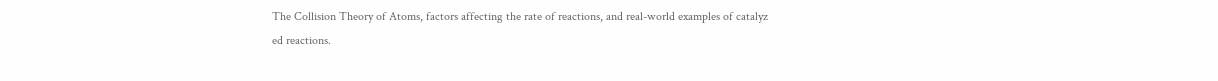The Collision Theory of Atoms, factors affecting the rate of reactions, and real-world examples of catalyz
ed reactions.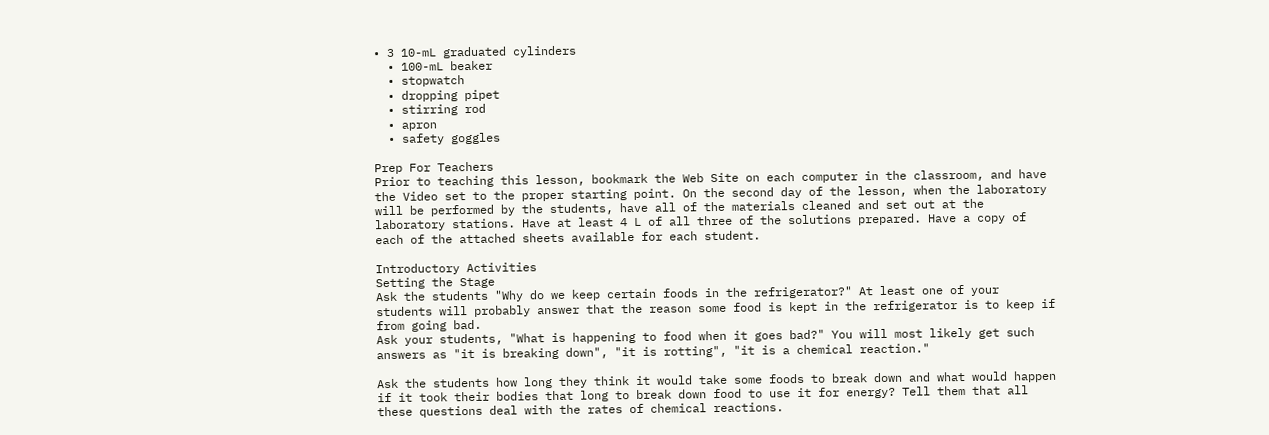• 3 10-mL graduated cylinders
  • 100-mL beaker
  • stopwatch
  • dropping pipet
  • stirring rod
  • apron
  • safety goggles

Prep For Teachers
Prior to teaching this lesson, bookmark the Web Site on each computer in the classroom, and have the Video set to the proper starting point. On the second day of the lesson, when the laboratory will be performed by the students, have all of the materials cleaned and set out at the laboratory stations. Have at least 4 L of all three of the solutions prepared. Have a copy of each of the attached sheets available for each student.

Introductory Activities
Setting the Stage
Ask the students "Why do we keep certain foods in the refrigerator?" At least one of your students will probably answer that the reason some food is kept in the refrigerator is to keep if from going bad.
Ask your students, "What is happening to food when it goes bad?" You will most likely get such answers as "it is breaking down", "it is rotting", "it is a chemical reaction."

Ask the students how long they think it would take some foods to break down and what would happen if it took their bodies that long to break down food to use it for energy? Tell them that all these questions deal with the rates of chemical reactions.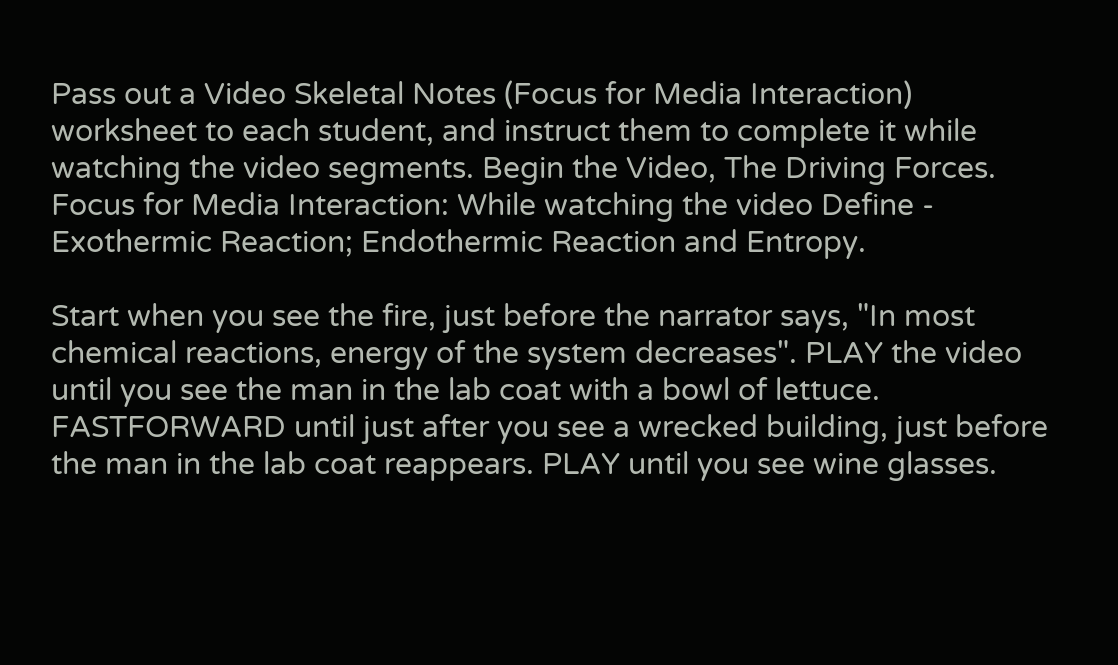Pass out a Video Skeletal Notes (Focus for Media Interaction) worksheet to each student, and instruct them to complete it while watching the video segments. Begin the Video, The Driving Forces. Focus for Media Interaction: While watching the video Define - Exothermic Reaction; Endothermic Reaction and Entropy.

Start when you see the fire, just before the narrator says, "In most chemical reactions, energy of the system decreases". PLAY the video until you see the man in the lab coat with a bowl of lettuce. FASTFORWARD until just after you see a wrecked building, just before the man in the lab coat reappears. PLAY until you see wine glasses.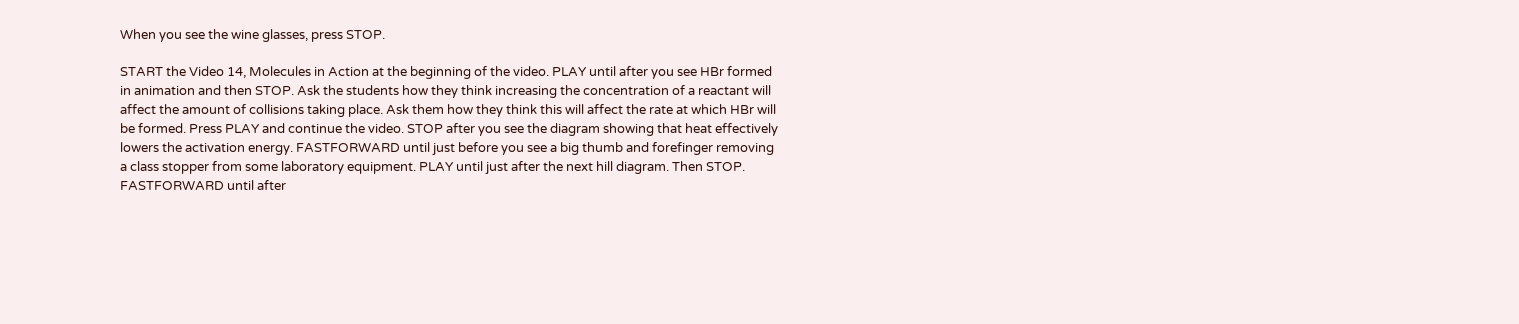When you see the wine glasses, press STOP.

START the Video 14, Molecules in Action at the beginning of the video. PLAY until after you see HBr formed in animation and then STOP. Ask the students how they think increasing the concentration of a reactant will affect the amount of collisions taking place. Ask them how they think this will affect the rate at which HBr will be formed. Press PLAY and continue the video. STOP after you see the diagram showing that heat effectively lowers the activation energy. FASTFORWARD until just before you see a big thumb and forefinger removing a class stopper from some laboratory equipment. PLAY until just after the next hill diagram. Then STOP. FASTFORWARD until after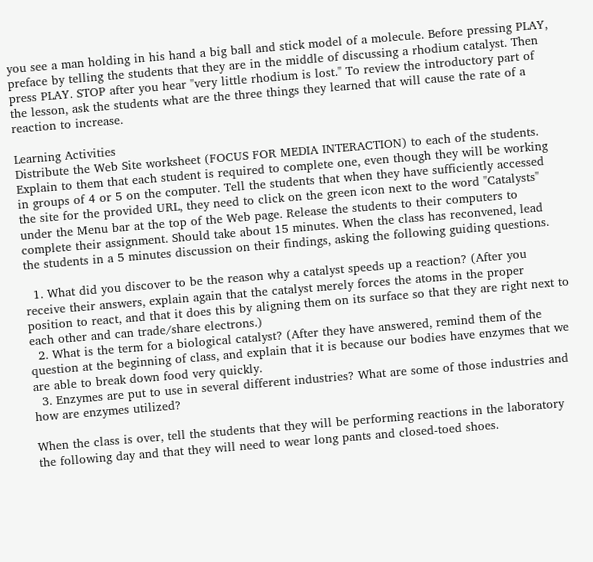you see a man holding in his hand a big ball and stick model of a molecule. Before pressing PLAY, preface by telling the students that they are in the middle of discussing a rhodium catalyst. Then press PLAY. STOP after you hear "very little rhodium is lost." To review the introductory part of the lesson, ask the students what are the three things they learned that will cause the rate of a reaction to increase.

Learning Activities
Distribute the Web Site worksheet (FOCUS FOR MEDIA INTERACTION) to each of the students. Explain to them that each student is required to complete one, even though they will be working in groups of 4 or 5 on the computer. Tell the students that when they have sufficiently accessed the site for the provided URL, they need to click on the green icon next to the word "Catalysts" under the Menu bar at the top of the Web page. Release the students to their computers to complete their assignment. Should take about 15 minutes. When the class has reconvened, lead the students in a 5 minutes discussion on their findings, asking the following guiding questions.

  1. What did you discover to be the reason why a catalyst speeds up a reaction? (After you receive their answers, explain again that the catalyst merely forces the atoms in the proper position to react, and that it does this by aligning them on its surface so that they are right next to each other and can trade/share electrons.)
  2. What is the term for a biological catalyst? (After they have answered, remind them of the question at the beginning of class, and explain that it is because our bodies have enzymes that we are able to break down food very quickly.
  3. Enzymes are put to use in several different industries? What are some of those industries and how are enzymes utilized?

When the class is over, tell the students that they will be performing reactions in the laboratory the following day and that they will need to wear long pants and closed-toed shoes.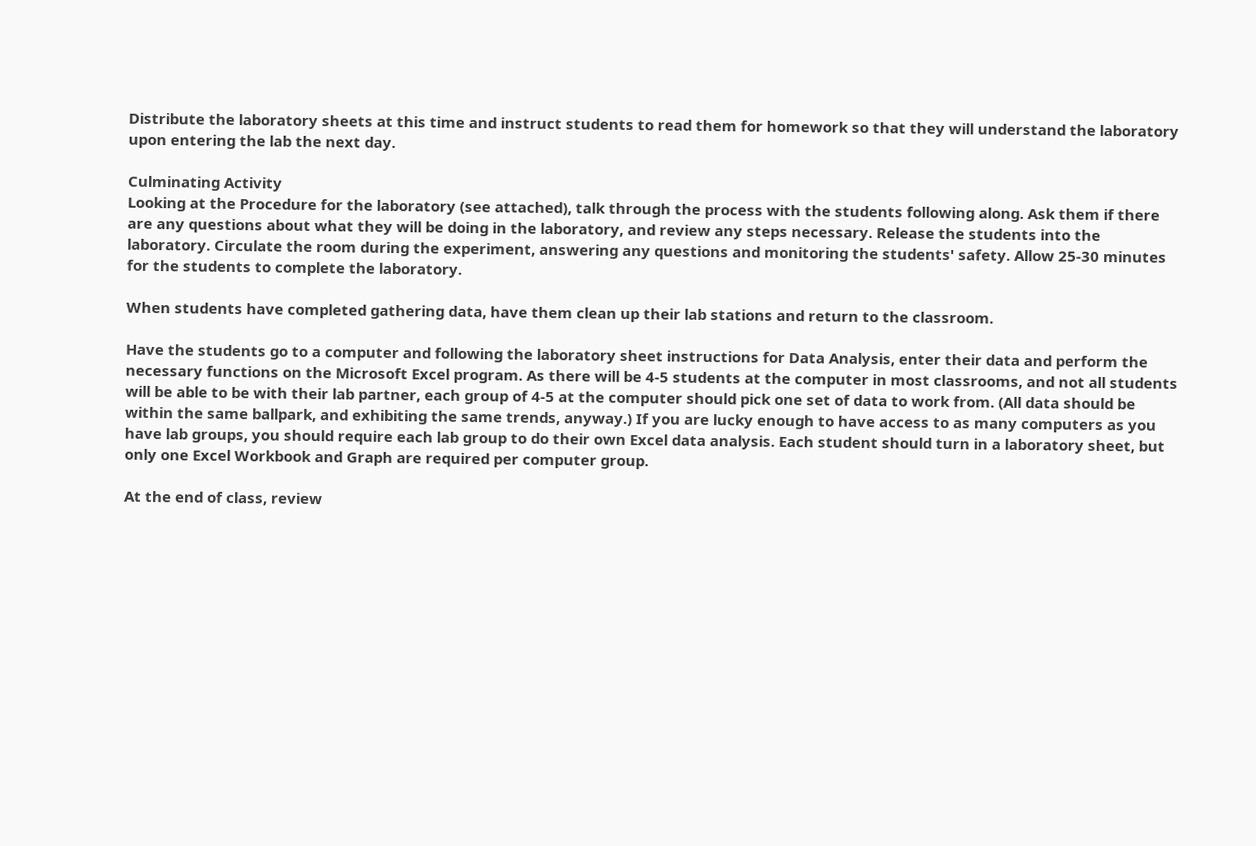Distribute the laboratory sheets at this time and instruct students to read them for homework so that they will understand the laboratory upon entering the lab the next day.

Culminating Activity
Looking at the Procedure for the laboratory (see attached), talk through the process with the students following along. Ask them if there are any questions about what they will be doing in the laboratory, and review any steps necessary. Release the students into the laboratory. Circulate the room during the experiment, answering any questions and monitoring the students' safety. Allow 25-30 minutes for the students to complete the laboratory.

When students have completed gathering data, have them clean up their lab stations and return to the classroom.

Have the students go to a computer and following the laboratory sheet instructions for Data Analysis, enter their data and perform the necessary functions on the Microsoft Excel program. As there will be 4-5 students at the computer in most classrooms, and not all students will be able to be with their lab partner, each group of 4-5 at the computer should pick one set of data to work from. (All data should be within the same ballpark, and exhibiting the same trends, anyway.) If you are lucky enough to have access to as many computers as you have lab groups, you should require each lab group to do their own Excel data analysis. Each student should turn in a laboratory sheet, but only one Excel Workbook and Graph are required per computer group.

At the end of class, review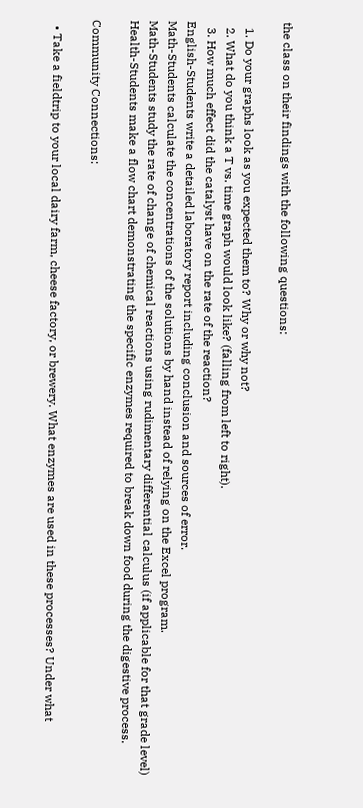the class on their findings with the following questions:

  1. Do your graphs look as you expected them to? Why or why not?
  2. What do you think a T vs. time graph would look like? (falling from left to right).
  3. How much effect did the catalyst have on the rate of the reaction?
English-Students write a detailed laboratory report including conclusion and sources of error.
Math-Students calculate the concentrations of the solutions by hand instead of relying on the Excel program.
Math-Students study the rate of change of chemical reactions using rudimentary differential calculus (if applicable for that grade level)
Health-Students make a flow chart demonstrating the specific enzymes required to break down food during the digestive process.

Community Connections:

  • Take a fieldtrip to your local dairy farm, cheese factory, or brewery. What enzymes are used in these processes? Under what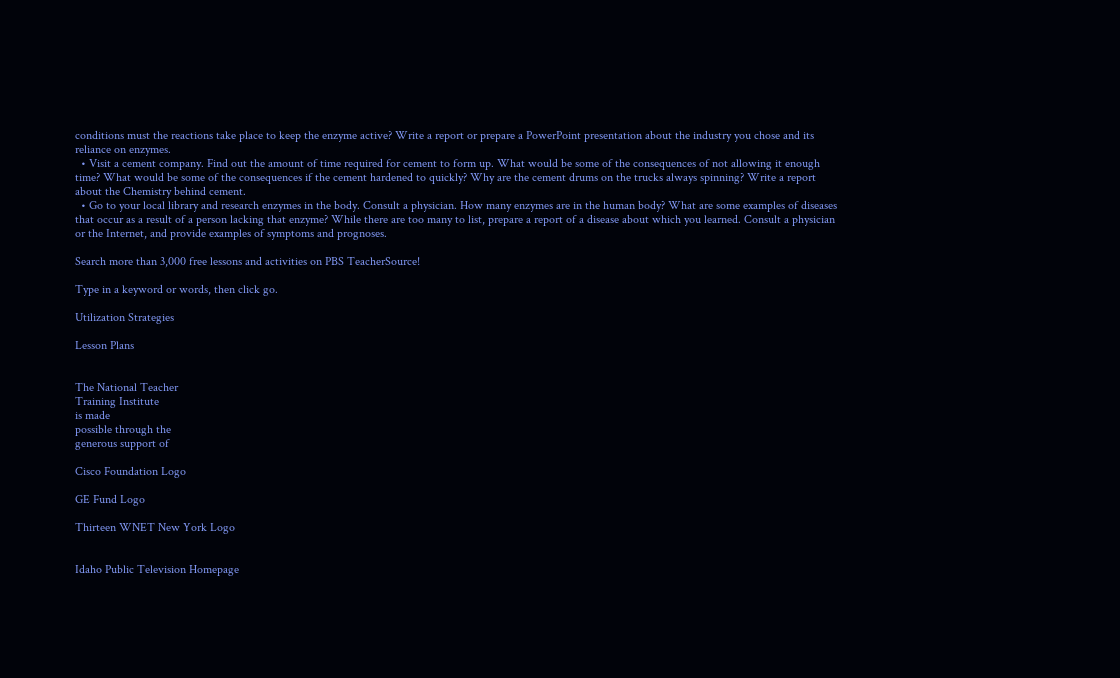conditions must the reactions take place to keep the enzyme active? Write a report or prepare a PowerPoint presentation about the industry you chose and its reliance on enzymes.
  • Visit a cement company. Find out the amount of time required for cement to form up. What would be some of the consequences of not allowing it enough time? What would be some of the consequences if the cement hardened to quickly? Why are the cement drums on the trucks always spinning? Write a report about the Chemistry behind cement.
  • Go to your local library and research enzymes in the body. Consult a physician. How many enzymes are in the human body? What are some examples of diseases that occur as a result of a person lacking that enzyme? While there are too many to list, prepare a report of a disease about which you learned. Consult a physician or the Internet, and provide examples of symptoms and prognoses.

Search more than 3,000 free lessons and activities on PBS TeacherSource!

Type in a keyword or words, then click go.

Utilization Strategies

Lesson Plans


The National Teacher
Training Institute
is made
possible through the
generous support of

Cisco Foundation Logo

GE Fund Logo

Thirteen WNET New York Logo


Idaho Public Television Homepage